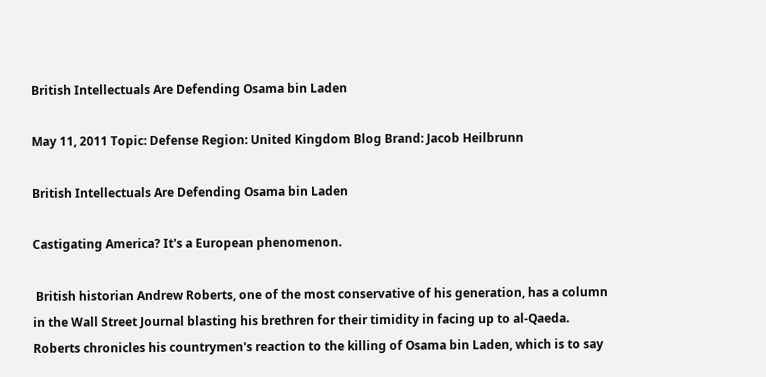British Intellectuals Are Defending Osama bin Laden

May 11, 2011 Topic: Defense Region: United Kingdom Blog Brand: Jacob Heilbrunn

British Intellectuals Are Defending Osama bin Laden

Castigating America? It's a European phenomenon.

 British historian Andrew Roberts, one of the most conservative of his generation, has a column in the Wall Street Journal blasting his brethren for their timidity in facing up to al-Qaeda. Roberts chronicles his countrymen's reaction to the killing of Osama bin Laden, which is to say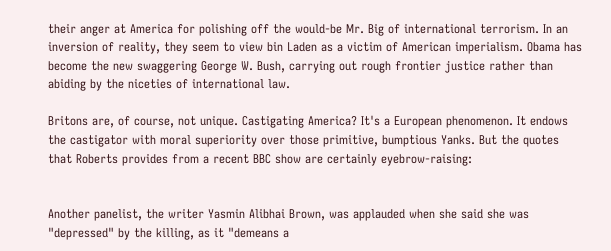their anger at America for polishing off the would-be Mr. Big of international terrorism. In an inversion of reality, they seem to view bin Laden as a victim of American imperialism. Obama has become the new swaggering George W. Bush, carrying out rough frontier justice rather than abiding by the niceties of international law.

Britons are, of course, not unique. Castigating America? It's a European phenomenon. It endows the castigator with moral superiority over those primitive, bumptious Yanks. But the quotes that Roberts provides from a recent BBC show are certainly eyebrow-raising:


Another panelist, the writer Yasmin Alibhai Brown, was applauded when she said she was "depressed" by the killing, as it "demeans a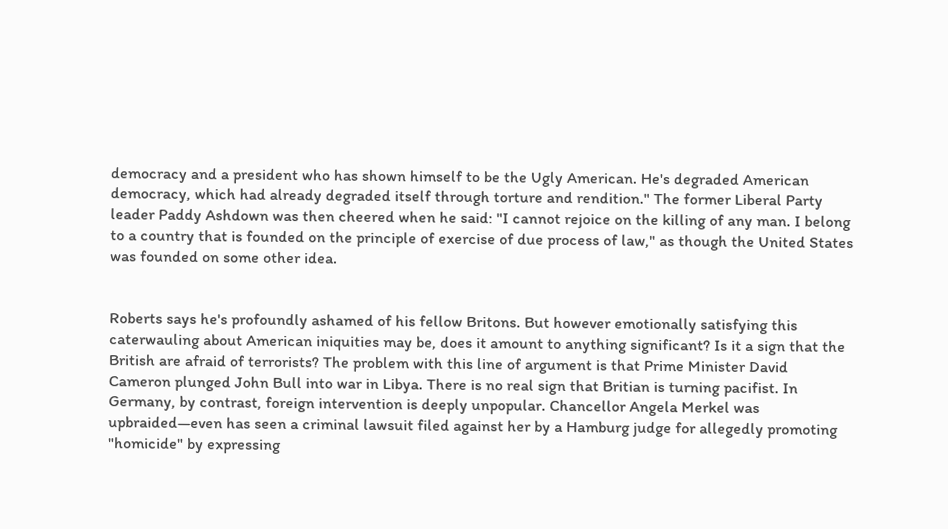democracy and a president who has shown himself to be the Ugly American. He's degraded American democracy, which had already degraded itself through torture and rendition." The former Liberal Party leader Paddy Ashdown was then cheered when he said: "I cannot rejoice on the killing of any man. I belong to a country that is founded on the principle of exercise of due process of law," as though the United States was founded on some other idea.


Roberts says he's profoundly ashamed of his fellow Britons. But however emotionally satisfying this caterwauling about American iniquities may be, does it amount to anything significant? Is it a sign that the British are afraid of terrorists? The problem with this line of argument is that Prime Minister David Cameron plunged John Bull into war in Libya. There is no real sign that Britian is turning pacifist. In Germany, by contrast, foreign intervention is deeply unpopular. Chancellor Angela Merkel was upbraided—even has seen a criminal lawsuit filed against her by a Hamburg judge for allegedly promoting "homicide" by expressing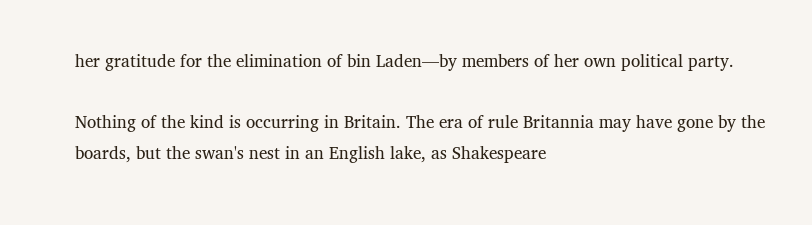her gratitude for the elimination of bin Laden—by members of her own political party.

Nothing of the kind is occurring in Britain. The era of rule Britannia may have gone by the boards, but the swan's nest in an English lake, as Shakespeare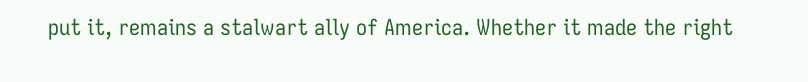put it, remains a stalwart ally of America. Whether it made the right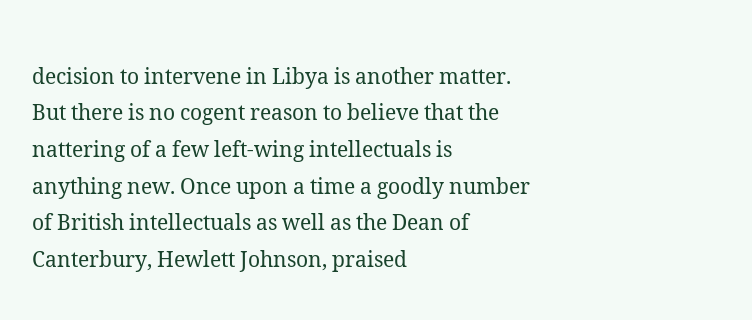decision to intervene in Libya is another matter. But there is no cogent reason to believe that the nattering of a few left-wing intellectuals is anything new. Once upon a time a goodly number of British intellectuals as well as the Dean of Canterbury, Hewlett Johnson, praised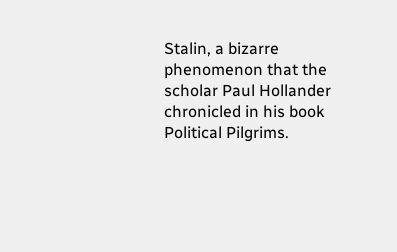Stalin, a bizarre phenomenon that the scholar Paul Hollander chronicled in his book Political Pilgrims.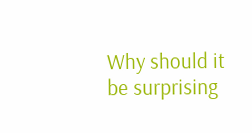Why should it be surprising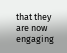that they are now engaging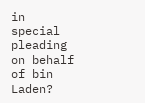in special pleading on behalf of bin Laden?